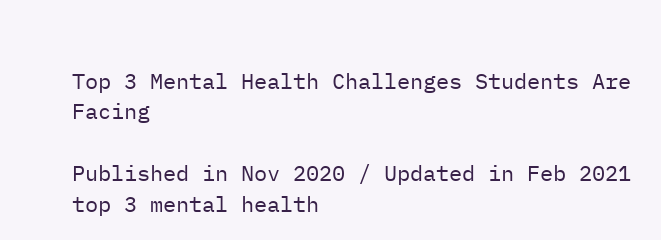Top 3 Mental Health Challenges Students Are Facing

Published in Nov 2020 / Updated in Feb 2021
top 3 mental health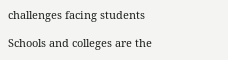challenges facing students

Schools and colleges are the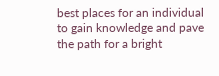best places for an individual to gain knowledge and pave the path for a bright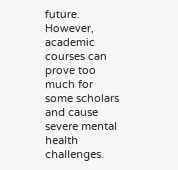future. However, academic courses can prove too much for some scholars and cause severe mental health challenges.